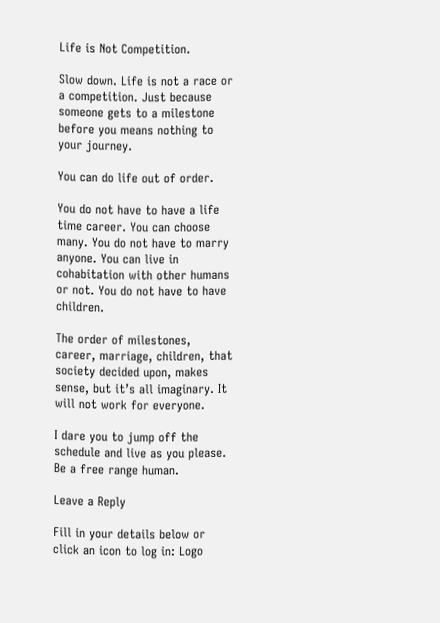Life is Not Competition.

Slow down. Life is not a race or a competition. Just because someone gets to a milestone before you means nothing to your journey.

You can do life out of order.

You do not have to have a life time career. You can choose many. You do not have to marry anyone. You can live in cohabitation with other humans or not. You do not have to have children.

The order of milestones, career, marriage, children, that society decided upon, makes sense, but it’s all imaginary. It will not work for everyone.

I dare you to jump off the schedule and live as you please. Be a free range human.

Leave a Reply

Fill in your details below or click an icon to log in: Logo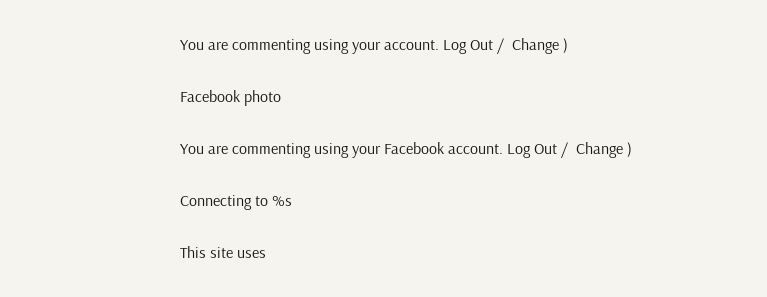You are commenting using your account. Log Out /  Change )

Facebook photo

You are commenting using your Facebook account. Log Out /  Change )

Connecting to %s

This site uses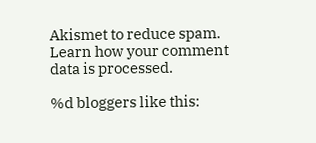Akismet to reduce spam. Learn how your comment data is processed.

%d bloggers like this: